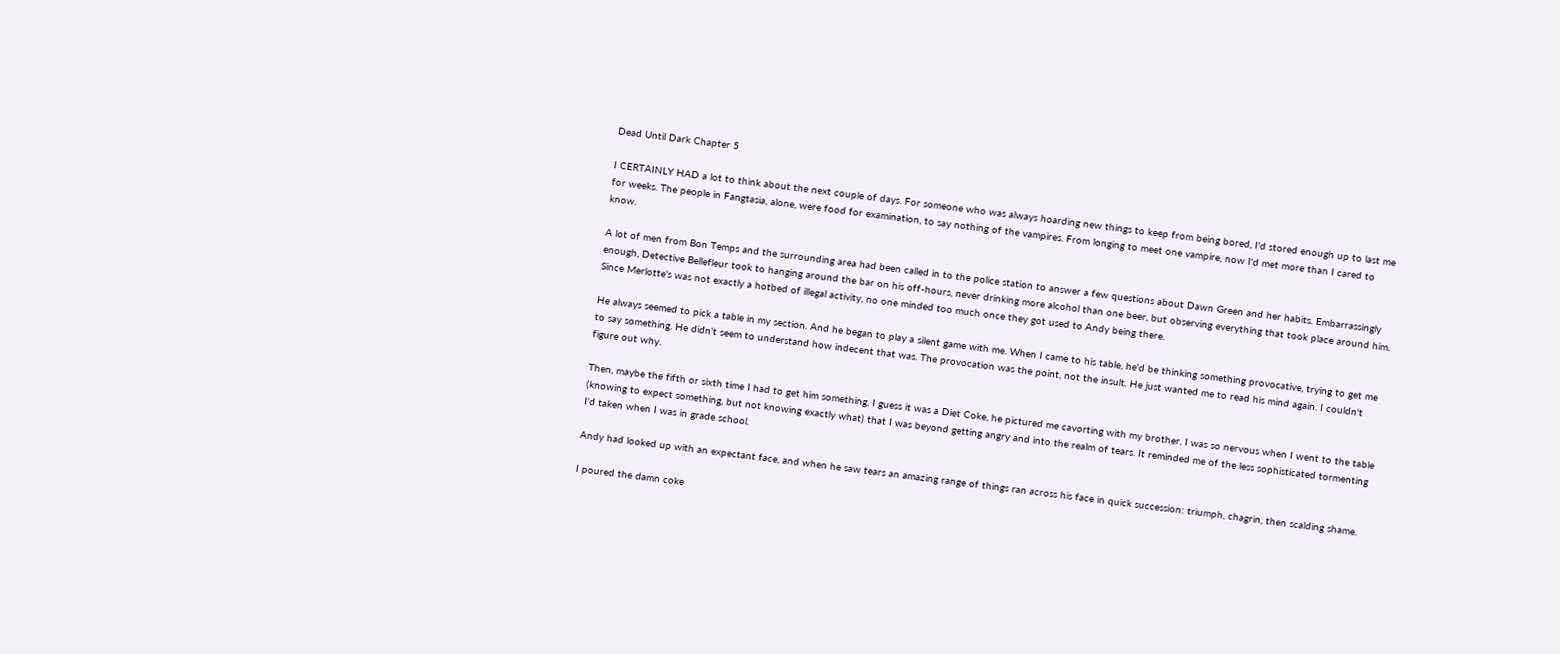Dead Until Dark Chapter 5

I CERTAINLY HAD a lot to think about the next couple of days. For someone who was always hoarding new things to keep from being bored, I'd stored enough up to last me for weeks. The people in Fangtasia, alone, were food for examination, to say nothing of the vampires. From longing to meet one vampire, now I'd met more than I cared to know.

A lot of men from Bon Temps and the surrounding area had been called in to the police station to answer a few questions about Dawn Green and her habits. Embarrassingly enough, Detective Bellefleur took to hanging around the bar on his off-hours, never drinking more alcohol than one beer, but observing everything that took place around him. Since Merlotte's was not exactly a hotbed of illegal activity, no one minded too much once they got used to Andy being there.

He always seemed to pick a table in my section. And he began to play a silent game with me. When I came to his table, he'd be thinking something provocative, trying to get me to say something. He didn't seem to understand how indecent that was. The provocation was the point, not the insult. He just wanted me to read his mind again. I couldn't figure out why.

Then, maybe the fifth or sixth time I had to get him something, I guess it was a Diet Coke, he pictured me cavorting with my brother. I was so nervous when I went to the table (knowing to expect something, but not knowing exactly what) that I was beyond getting angry and into the realm of tears. It reminded me of the less sophisticated tormenting I'd taken when I was in grade school.

Andy had looked up with an expectant face, and when he saw tears an amazing range of things ran across his face in quick succession: triumph, chagrin, then scalding shame.

I poured the damn coke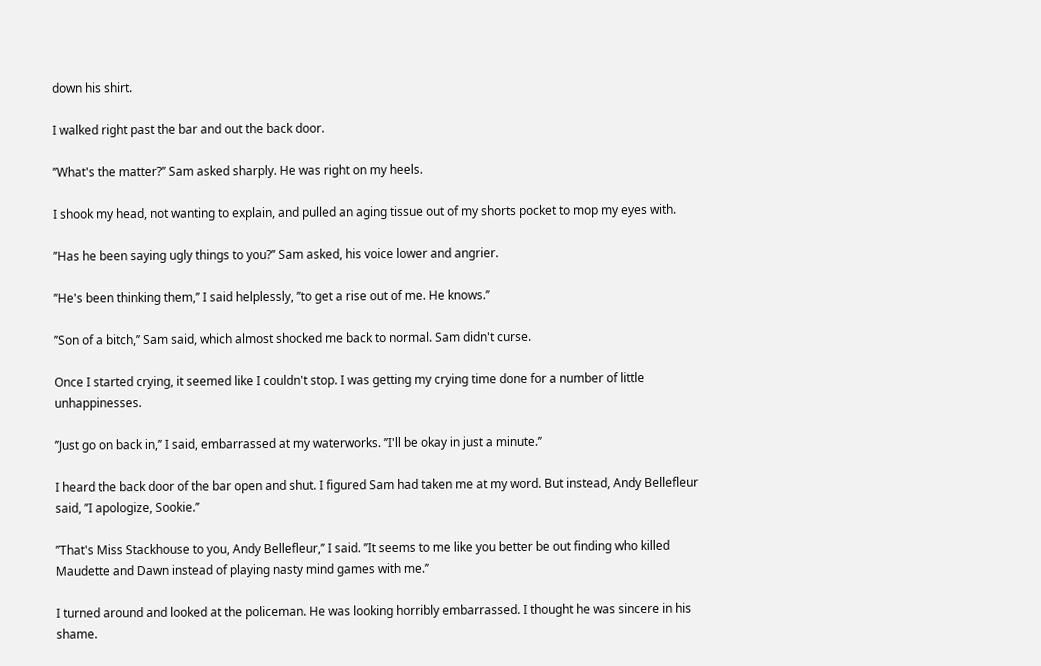down his shirt.

I walked right past the bar and out the back door.

’’What's the matter?’’ Sam asked sharply. He was right on my heels.

I shook my head, not wanting to explain, and pulled an aging tissue out of my shorts pocket to mop my eyes with.

’’Has he been saying ugly things to you?’’ Sam asked, his voice lower and angrier.

’’He's been thinking them,’’ I said helplessly, ’’to get a rise out of me. He knows.’’

’’Son of a bitch,’’ Sam said, which almost shocked me back to normal. Sam didn't curse.

Once I started crying, it seemed like I couldn't stop. I was getting my crying time done for a number of little unhappinesses.

’’Just go on back in,’’ I said, embarrassed at my waterworks. ’’I'll be okay in just a minute.’’

I heard the back door of the bar open and shut. I figured Sam had taken me at my word. But instead, Andy Bellefleur said, ’’I apologize, Sookie.’’

’’That's Miss Stackhouse to you, Andy Bellefleur,’’ I said. ’’It seems to me like you better be out finding who killed Maudette and Dawn instead of playing nasty mind games with me.’’

I turned around and looked at the policeman. He was looking horribly embarrassed. I thought he was sincere in his shame.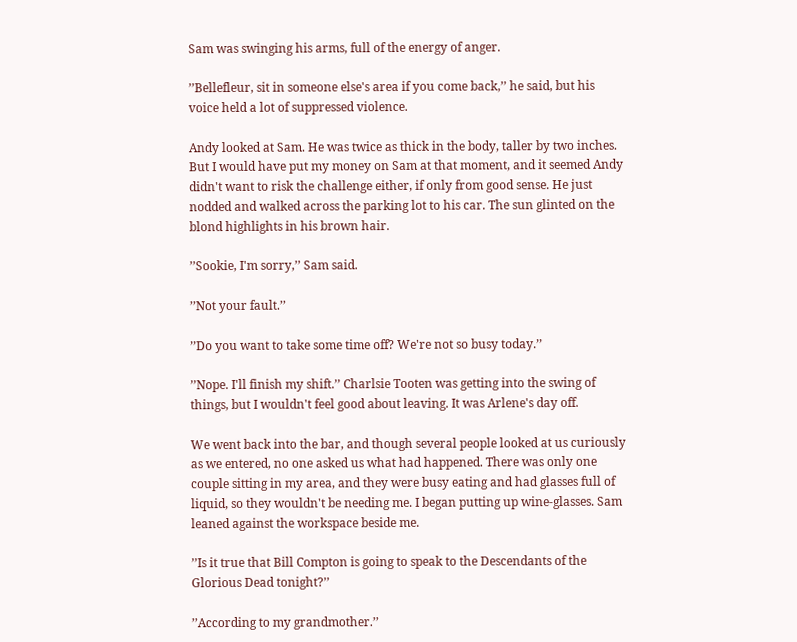Sam was swinging his arms, full of the energy of anger.

’’Bellefleur, sit in someone else's area if you come back,’’ he said, but his voice held a lot of suppressed violence.

Andy looked at Sam. He was twice as thick in the body, taller by two inches. But I would have put my money on Sam at that moment, and it seemed Andy didn't want to risk the challenge either, if only from good sense. He just nodded and walked across the parking lot to his car. The sun glinted on the blond highlights in his brown hair.

’’Sookie, I'm sorry,’’ Sam said.

’’Not your fault.’’

’’Do you want to take some time off? We're not so busy today.’’

’’Nope. I'll finish my shift.’’ Charlsie Tooten was getting into the swing of things, but I wouldn't feel good about leaving. It was Arlene's day off.

We went back into the bar, and though several people looked at us curiously as we entered, no one asked us what had happened. There was only one couple sitting in my area, and they were busy eating and had glasses full of liquid, so they wouldn't be needing me. I began putting up wine-glasses. Sam leaned against the workspace beside me.

’’Is it true that Bill Compton is going to speak to the Descendants of the Glorious Dead tonight?’’

’’According to my grandmother.’’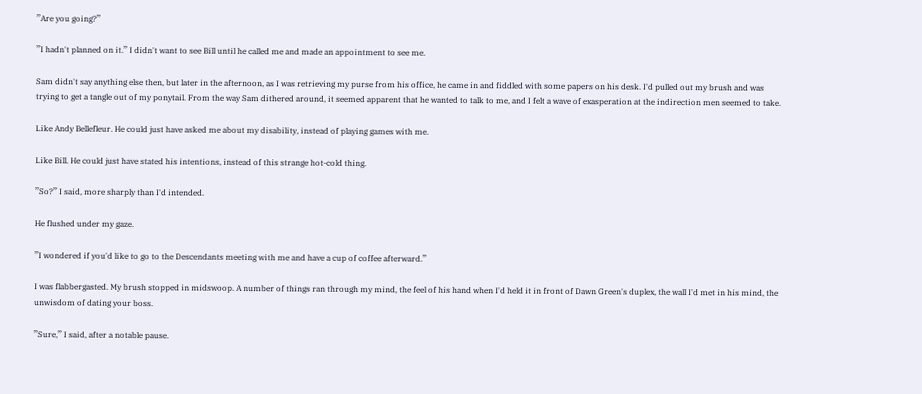’’Are you going?’’

’’I hadn't planned on it.’’ I didn't want to see Bill until he called me and made an appointment to see me.

Sam didn't say anything else then, but later in the afternoon, as I was retrieving my purse from his office, he came in and fiddled with some papers on his desk. I'd pulled out my brush and was trying to get a tangle out of my ponytail. From the way Sam dithered around, it seemed apparent that he wanted to talk to me, and I felt a wave of exasperation at the indirection men seemed to take.

Like Andy Bellefleur. He could just have asked me about my disability, instead of playing games with me.

Like Bill. He could just have stated his intentions, instead of this strange hot-cold thing.

’’So?’’ I said, more sharply than I'd intended.

He flushed under my gaze.

’’I wondered if you'd like to go to the Descendants meeting with me and have a cup of coffee afterward.’’

I was flabbergasted. My brush stopped in midswoop. A number of things ran through my mind, the feel of his hand when I'd held it in front of Dawn Green's duplex, the wall I'd met in his mind, the unwisdom of dating your boss.

’’Sure,’’ I said, after a notable pause.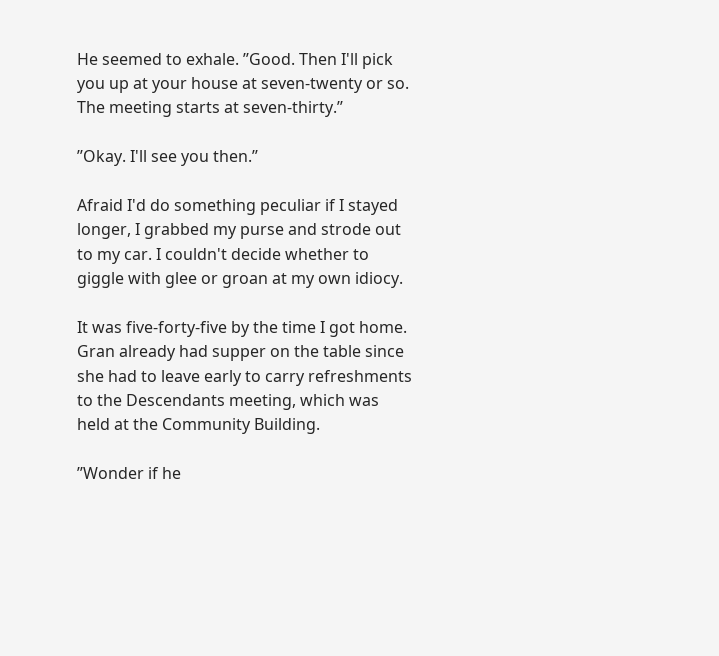He seemed to exhale. ’’Good. Then I'll pick you up at your house at seven-twenty or so. The meeting starts at seven-thirty.’’

’’Okay. I'll see you then.’’

Afraid I'd do something peculiar if I stayed longer, I grabbed my purse and strode out to my car. I couldn't decide whether to giggle with glee or groan at my own idiocy.

It was five-forty-five by the time I got home. Gran already had supper on the table since she had to leave early to carry refreshments to the Descendants meeting, which was held at the Community Building.

’’Wonder if he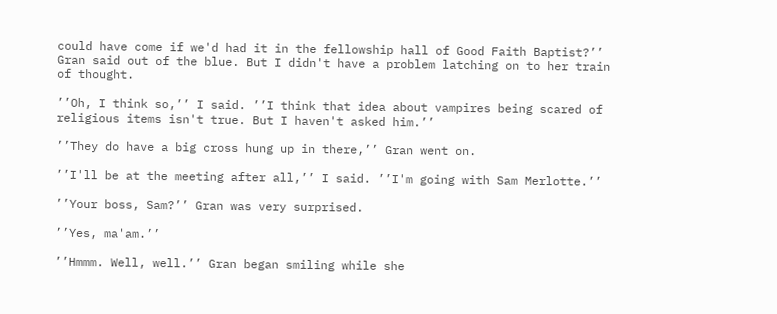could have come if we'd had it in the fellowship hall of Good Faith Baptist?’’ Gran said out of the blue. But I didn't have a problem latching on to her train of thought.

’’Oh, I think so,’’ I said. ’’I think that idea about vampires being scared of religious items isn't true. But I haven't asked him.’’

’’They do have a big cross hung up in there,’’ Gran went on.

’’I'll be at the meeting after all,’’ I said. ’’I'm going with Sam Merlotte.’’

’’Your boss, Sam?’’ Gran was very surprised.

’’Yes, ma'am.’’

’’Hmmm. Well, well.’’ Gran began smiling while she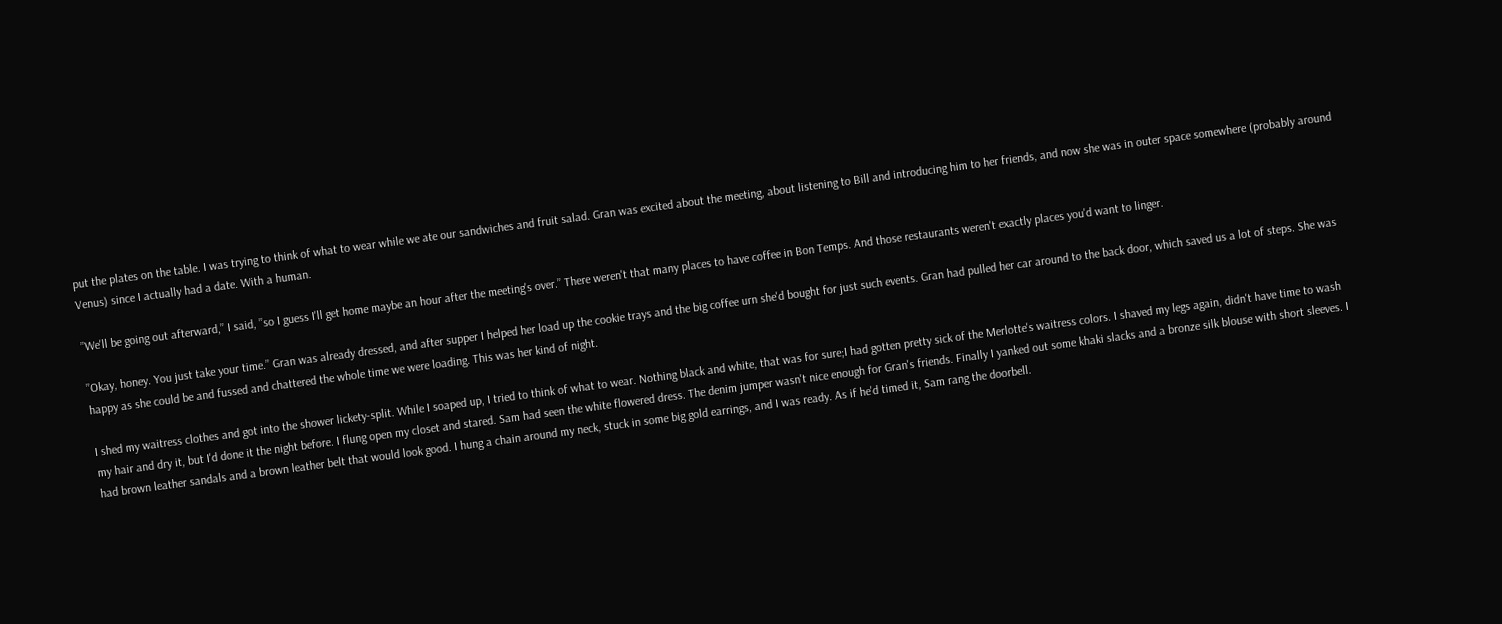put the plates on the table. I was trying to think of what to wear while we ate our sandwiches and fruit salad. Gran was excited about the meeting, about listening to Bill and introducing him to her friends, and now she was in outer space somewhere (probably around Venus) since I actually had a date. With a human.

’’We'll be going out afterward,’’ I said, ’’so I guess I'll get home maybe an hour after the meeting's over.’’ There weren't that many places to have coffee in Bon Temps. And those restaurants weren't exactly places you'd want to linger.

’’Okay, honey. You just take your time.’’ Gran was already dressed, and after supper I helped her load up the cookie trays and the big coffee urn she'd bought for just such events. Gran had pulled her car around to the back door, which saved us a lot of steps. She was happy as she could be and fussed and chattered the whole time we were loading. This was her kind of night.

I shed my waitress clothes and got into the shower lickety-split. While I soaped up, I tried to think of what to wear. Nothing black and white, that was for sure;I had gotten pretty sick of the Merlotte's waitress colors. I shaved my legs again, didn't have time to wash my hair and dry it, but I'd done it the night before. I flung open my closet and stared. Sam had seen the white flowered dress. The denim jumper wasn't nice enough for Gran's friends. Finally I yanked out some khaki slacks and a bronze silk blouse with short sleeves. I had brown leather sandals and a brown leather belt that would look good. I hung a chain around my neck, stuck in some big gold earrings, and I was ready. As if he'd timed it, Sam rang the doorbell.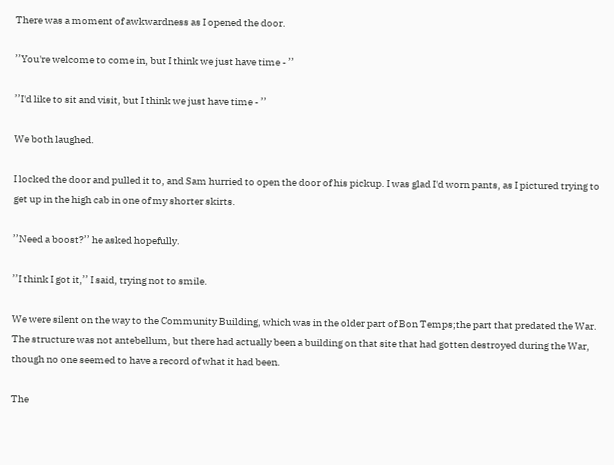There was a moment of awkwardness as I opened the door.

’’You're welcome to come in, but I think we just have time - ’’

’’I'd like to sit and visit, but I think we just have time - ’’

We both laughed.

I locked the door and pulled it to, and Sam hurried to open the door of his pickup. I was glad I'd worn pants, as I pictured trying to get up in the high cab in one of my shorter skirts.

’’Need a boost?’’ he asked hopefully.

’’I think I got it,’’ I said, trying not to smile.

We were silent on the way to the Community Building, which was in the older part of Bon Temps;the part that predated the War. The structure was not antebellum, but there had actually been a building on that site that had gotten destroyed during the War, though no one seemed to have a record of what it had been.

The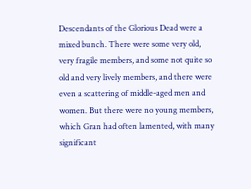Descendants of the Glorious Dead were a mixed bunch. There were some very old, very fragile members, and some not quite so old and very lively members, and there were even a scattering of middle-aged men and women. But there were no young members, which Gran had often lamented, with many significant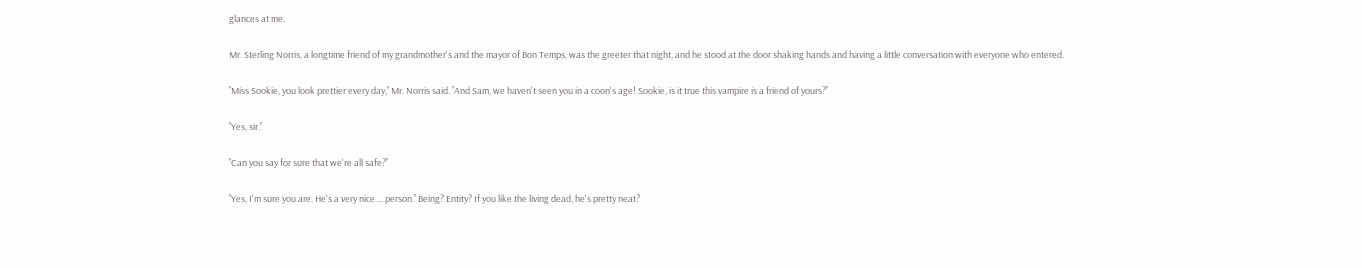glances at me.

Mr. Sterling Norris, a longtime friend of my grandmother's and the mayor of Bon Temps, was the greeter that night, and he stood at the door shaking hands and having a little conversation with everyone who entered.

’’Miss Sookie, you look prettier every day,’’ Mr. Norris said. ’’And Sam, we haven't seen you in a coon's age! Sookie, is it true this vampire is a friend of yours?’’

’’Yes, sir.’’

’’Can you say for sure that we're all safe?’’

’’Yes, I'm sure you are. He's a very nice ... person.’’ Being? Entity? If you like the living dead, he's pretty neat?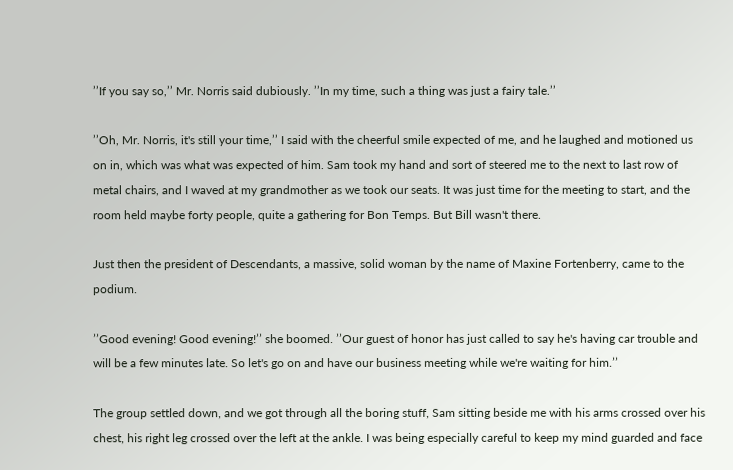’’If you say so,’’ Mr. Norris said dubiously. ’’In my time, such a thing was just a fairy tale.’’

’’Oh, Mr. Norris, it's still your time,’’ I said with the cheerful smile expected of me, and he laughed and motioned us on in, which was what was expected of him. Sam took my hand and sort of steered me to the next to last row of metal chairs, and I waved at my grandmother as we took our seats. It was just time for the meeting to start, and the room held maybe forty people, quite a gathering for Bon Temps. But Bill wasn't there.

Just then the president of Descendants, a massive, solid woman by the name of Maxine Fortenberry, came to the podium.

’’Good evening! Good evening!’’ she boomed. ’’Our guest of honor has just called to say he's having car trouble and will be a few minutes late. So let's go on and have our business meeting while we're waiting for him.’’

The group settled down, and we got through all the boring stuff, Sam sitting beside me with his arms crossed over his chest, his right leg crossed over the left at the ankle. I was being especially careful to keep my mind guarded and face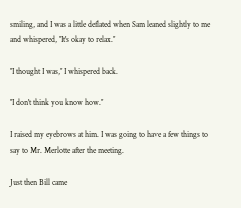smiling, and I was a little deflated when Sam leaned slightly to me and whispered, ’’It's okay to relax.’’

’’I thought I was,’’ I whispered back.

’’I don't think you know how.’’

I raised my eyebrows at him. I was going to have a few things to say to Mr. Merlotte after the meeting.

Just then Bill came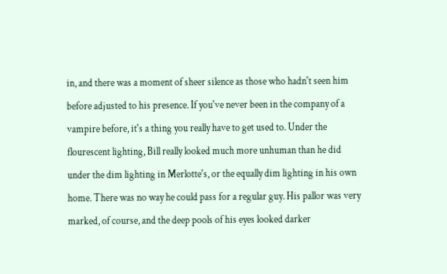in, and there was a moment of sheer silence as those who hadn't seen him before adjusted to his presence. If you've never been in the company of a vampire before, it's a thing you really have to get used to. Under the flourescent lighting, Bill really looked much more unhuman than he did under the dim lighting in Merlotte's, or the equally dim lighting in his own home. There was no way he could pass for a regular guy. His pallor was very marked, of course, and the deep pools of his eyes looked darker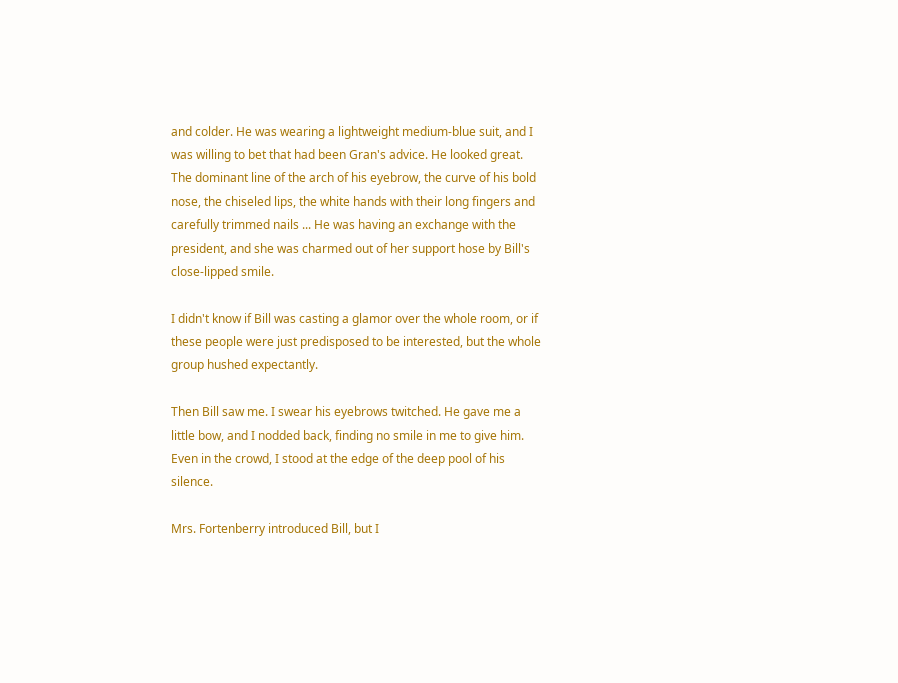and colder. He was wearing a lightweight medium-blue suit, and I was willing to bet that had been Gran's advice. He looked great. The dominant line of the arch of his eyebrow, the curve of his bold nose, the chiseled lips, the white hands with their long fingers and carefully trimmed nails ... He was having an exchange with the president, and she was charmed out of her support hose by Bill's close-lipped smile.

I didn't know if Bill was casting a glamor over the whole room, or if these people were just predisposed to be interested, but the whole group hushed expectantly.

Then Bill saw me. I swear his eyebrows twitched. He gave me a little bow, and I nodded back, finding no smile in me to give him. Even in the crowd, I stood at the edge of the deep pool of his silence.

Mrs. Fortenberry introduced Bill, but I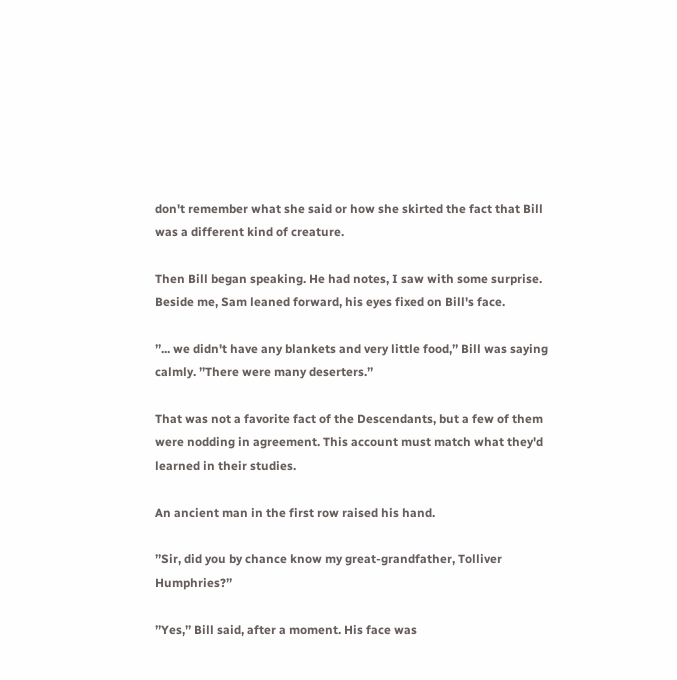don't remember what she said or how she skirted the fact that Bill was a different kind of creature.

Then Bill began speaking. He had notes, I saw with some surprise. Beside me, Sam leaned forward, his eyes fixed on Bill's face.

’’... we didn't have any blankets and very little food,’’ Bill was saying calmly. ’’There were many deserters.’’

That was not a favorite fact of the Descendants, but a few of them were nodding in agreement. This account must match what they'd learned in their studies.

An ancient man in the first row raised his hand.

’’Sir, did you by chance know my great-grandfather, Tolliver Humphries?’’

’’Yes,’’ Bill said, after a moment. His face was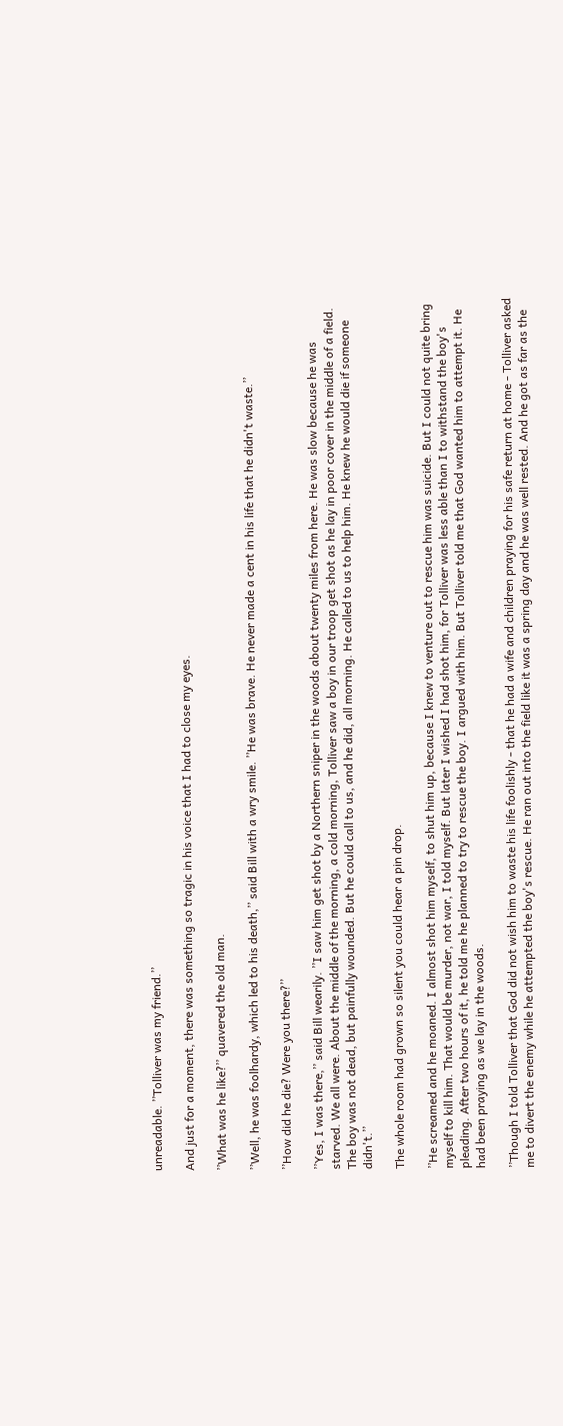unreadable. ’’Tolliver was my friend.’’

And just for a moment, there was something so tragic in his voice that I had to close my eyes.

’’What was he like?’’ quavered the old man.

’’Well, he was foolhardy, which led to his death,’’ said Bill with a wry smile. ’’He was brave. He never made a cent in his life that he didn't waste.’’

’’How did he die? Were you there?’’

’’Yes, I was there,’’ said Bill wearily. ’’I saw him get shot by a Northern sniper in the woods about twenty miles from here. He was slow because he was starved. We all were. About the middle of the morning, a cold morning, Tolliver saw a boy in our troop get shot as he lay in poor cover in the middle of a field. The boy was not dead, but painfully wounded. But he could call to us, and he did, all morning. He called to us to help him. He knew he would die if someone didn't.’’

The whole room had grown so silent you could hear a pin drop.

’’He screamed and he moaned. I almost shot him myself, to shut him up, because I knew to venture out to rescue him was suicide. But I could not quite bring myself to kill him. That would be murder, not war, I told myself. But later I wished I had shot him, for Tolliver was less able than I to withstand the boy's pleading. After two hours of it, he told me he planned to try to rescue the boy. I argued with him. But Tolliver told me that God wanted him to attempt it. He had been praying as we lay in the woods.

’’Though I told Tolliver that God did not wish him to waste his life foolishly - that he had a wife and children praying for his safe return at home - Tolliver asked me to divert the enemy while he attempted the boy's rescue. He ran out into the field like it was a spring day and he was well rested. And he got as far as the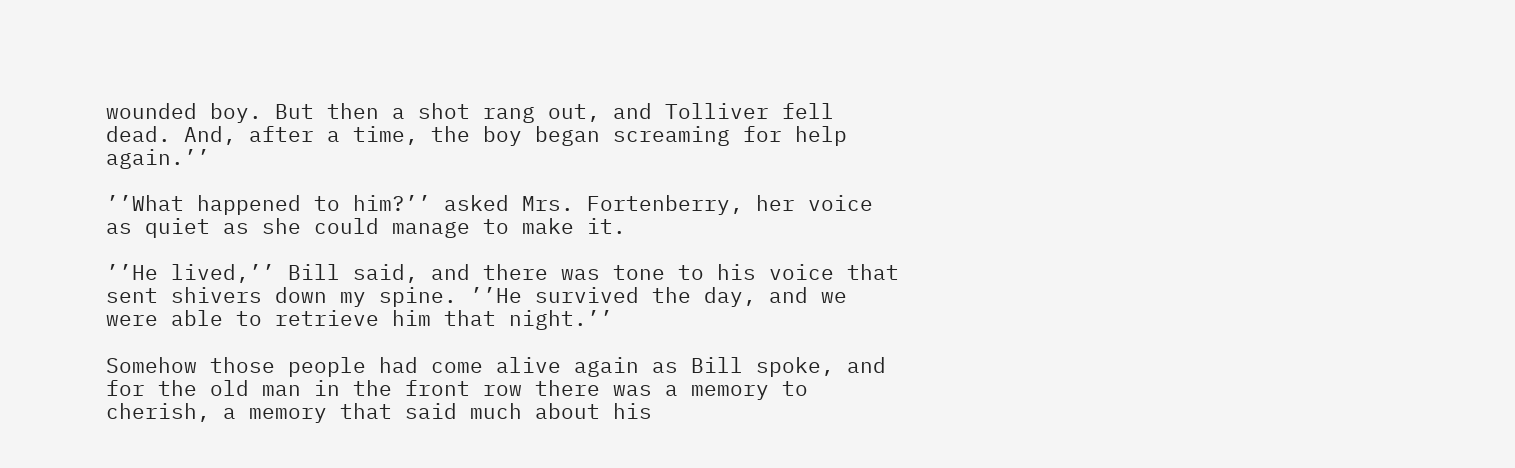wounded boy. But then a shot rang out, and Tolliver fell dead. And, after a time, the boy began screaming for help again.’’

’’What happened to him?’’ asked Mrs. Fortenberry, her voice as quiet as she could manage to make it.

’’He lived,’’ Bill said, and there was tone to his voice that sent shivers down my spine. ’’He survived the day, and we were able to retrieve him that night.’’

Somehow those people had come alive again as Bill spoke, and for the old man in the front row there was a memory to cherish, a memory that said much about his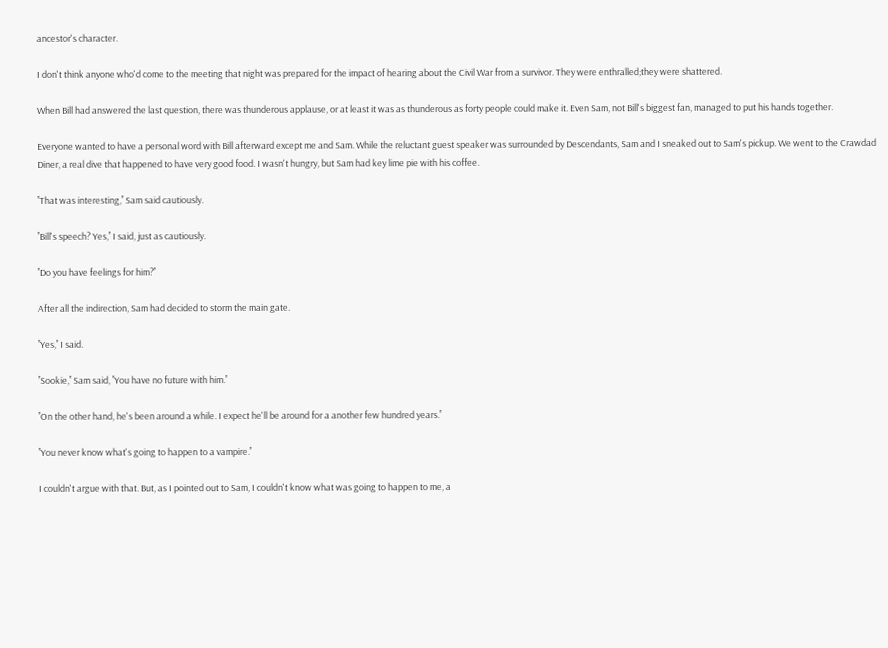ancestor's character.

I don't think anyone who'd come to the meeting that night was prepared for the impact of hearing about the Civil War from a survivor. They were enthralled;they were shattered.

When Bill had answered the last question, there was thunderous applause, or at least it was as thunderous as forty people could make it. Even Sam, not Bill's biggest fan, managed to put his hands together.

Everyone wanted to have a personal word with Bill afterward except me and Sam. While the reluctant guest speaker was surrounded by Descendants, Sam and I sneaked out to Sam's pickup. We went to the Crawdad Diner, a real dive that happened to have very good food. I wasn't hungry, but Sam had key lime pie with his coffee.

’’That was interesting,’’ Sam said cautiously.

’’Bill's speech? Yes,’’ I said, just as cautiously.

’’Do you have feelings for him?’’

After all the indirection, Sam had decided to storm the main gate.

’’Yes,’’ I said.

’’Sookie,’’ Sam said, ’’You have no future with him.’’

’’On the other hand, he's been around a while. I expect he'll be around for a another few hundred years.’’

’’You never know what's going to happen to a vampire.’’

I couldn't argue with that. But, as I pointed out to Sam, I couldn't know what was going to happen to me, a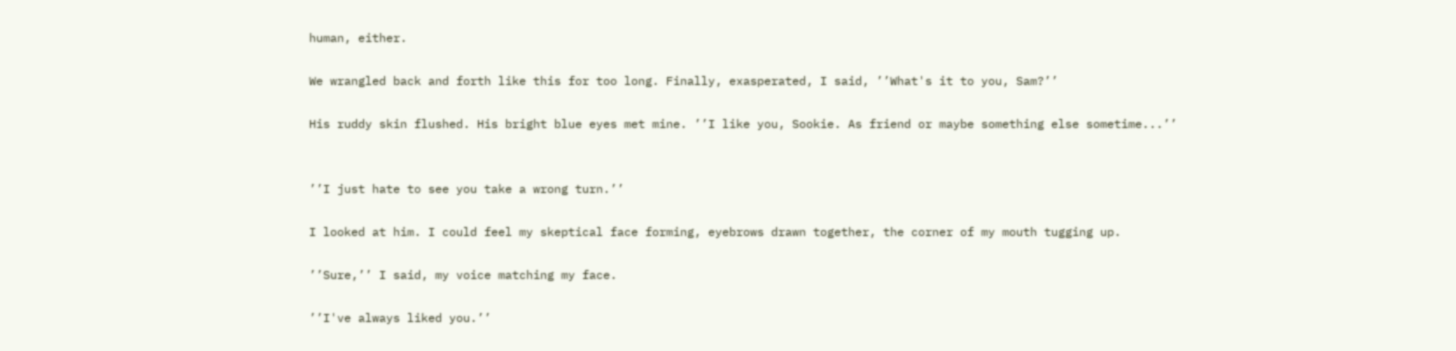human, either.

We wrangled back and forth like this for too long. Finally, exasperated, I said, ’’What's it to you, Sam?’’

His ruddy skin flushed. His bright blue eyes met mine. ’’I like you, Sookie. As friend or maybe something else sometime...’’


’’I just hate to see you take a wrong turn.’’

I looked at him. I could feel my skeptical face forming, eyebrows drawn together, the corner of my mouth tugging up.

’’Sure,’’ I said, my voice matching my face.

’’I've always liked you.’’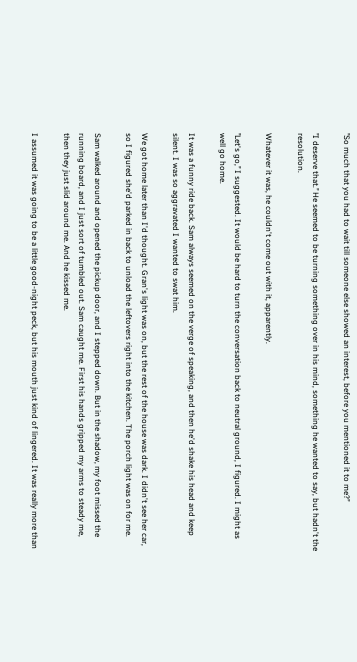’’So much that you had to wait till someone else showed an interest, before you mentioned it to me?’’

’’I deserve that.’’ He seemed to be turning something over in his mind, something he wanted to say, but hadn't the resolution.

Whatever it was, he couldn't come out with it, apparently.

’’Let's go,’’ I suggested. It would be hard to turn the conversation back to neutral ground, I figured. I might as well go home.

It was a funny ride back. Sam always seemed on the verge of speaking, and then he'd shake his head and keep silent. I was so aggravated I wanted to swat him.

We got home later than I'd thought. Gran's light was on, but the rest of the house was dark. I didn't see her car, so I figured she'd parked in back to unload the leftovers right into the kitchen. The porch light was on for me.

Sam walked around and opened the pickup door, and I stepped down. But in the shadow, my foot missed the running board, and I just sort of tumbled out. Sam caught me. First his hands gripped my arms to steady me, then they just slid around me. And he kissed me.

I assumed it was going to be a little good-night peck, but his mouth just kind of lingered. It was really more than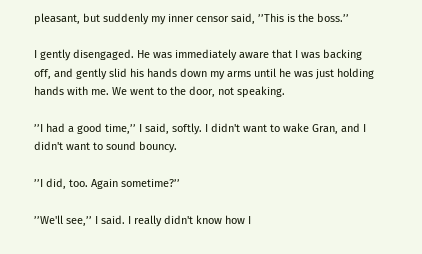pleasant, but suddenly my inner censor said, ’’This is the boss.’’

I gently disengaged. He was immediately aware that I was backing off, and gently slid his hands down my arms until he was just holding hands with me. We went to the door, not speaking.

’’I had a good time,’’ I said, softly. I didn't want to wake Gran, and I didn't want to sound bouncy.

’’I did, too. Again sometime?’’

’’We'll see,’’ I said. I really didn't know how I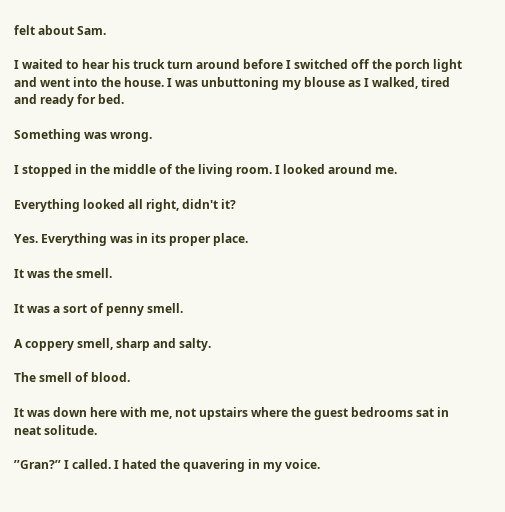felt about Sam.

I waited to hear his truck turn around before I switched off the porch light and went into the house. I was unbuttoning my blouse as I walked, tired and ready for bed.

Something was wrong.

I stopped in the middle of the living room. I looked around me.

Everything looked all right, didn't it?

Yes. Everything was in its proper place.

It was the smell.

It was a sort of penny smell.

A coppery smell, sharp and salty.

The smell of blood.

It was down here with me, not upstairs where the guest bedrooms sat in neat solitude.

’’Gran?’’ I called. I hated the quavering in my voice.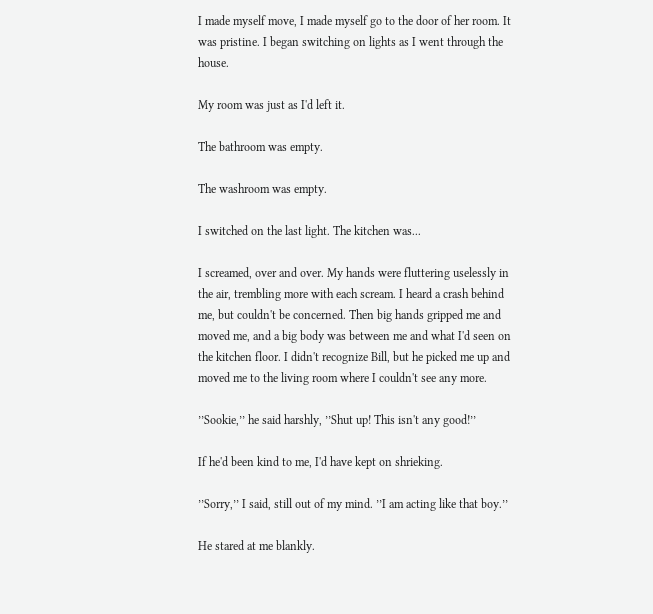I made myself move, I made myself go to the door of her room. It was pristine. I began switching on lights as I went through the house.

My room was just as I'd left it.

The bathroom was empty.

The washroom was empty.

I switched on the last light. The kitchen was...

I screamed, over and over. My hands were fluttering uselessly in the air, trembling more with each scream. I heard a crash behind me, but couldn't be concerned. Then big hands gripped me and moved me, and a big body was between me and what I'd seen on the kitchen floor. I didn't recognize Bill, but he picked me up and moved me to the living room where I couldn't see any more.

’’Sookie,’’ he said harshly, ’’Shut up! This isn't any good!’’

If he'd been kind to me, I'd have kept on shrieking.

’’Sorry,’’ I said, still out of my mind. ’’I am acting like that boy.’’

He stared at me blankly.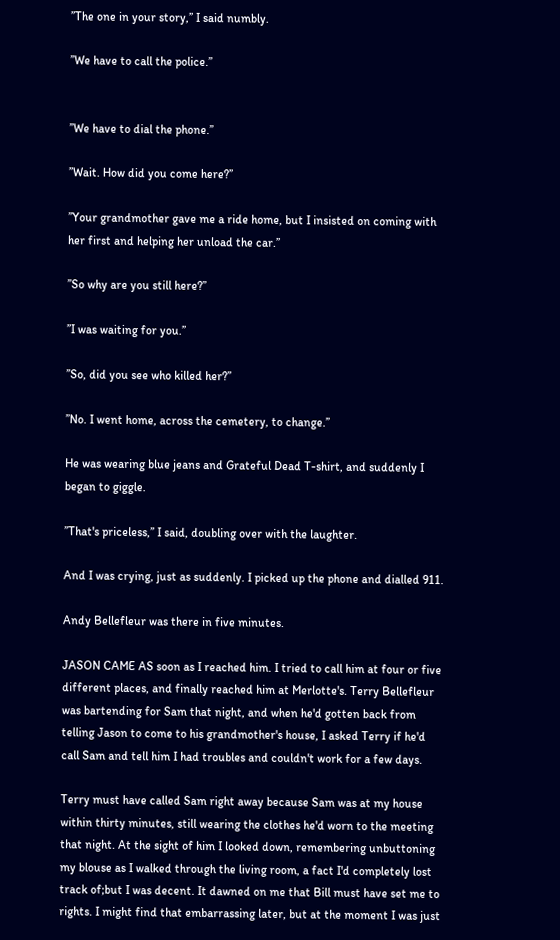’’The one in your story,’’ I said numbly.

’’We have to call the police.’’


’’We have to dial the phone.’’

’’Wait. How did you come here?’’

’’Your grandmother gave me a ride home, but I insisted on coming with her first and helping her unload the car.’’

’’So why are you still here?’’

’’I was waiting for you.’’

’’So, did you see who killed her?’’

’’No. I went home, across the cemetery, to change.’’

He was wearing blue jeans and Grateful Dead T-shirt, and suddenly I began to giggle.

’’That's priceless,’’ I said, doubling over with the laughter.

And I was crying, just as suddenly. I picked up the phone and dialled 911.

Andy Bellefleur was there in five minutes.

JASON CAME AS soon as I reached him. I tried to call him at four or five different places, and finally reached him at Merlotte's. Terry Bellefleur was bartending for Sam that night, and when he'd gotten back from telling Jason to come to his grandmother's house, I asked Terry if he'd call Sam and tell him I had troubles and couldn't work for a few days.

Terry must have called Sam right away because Sam was at my house within thirty minutes, still wearing the clothes he'd worn to the meeting that night. At the sight of him I looked down, remembering unbuttoning my blouse as I walked through the living room, a fact I'd completely lost track of;but I was decent. It dawned on me that Bill must have set me to rights. I might find that embarrassing later, but at the moment I was just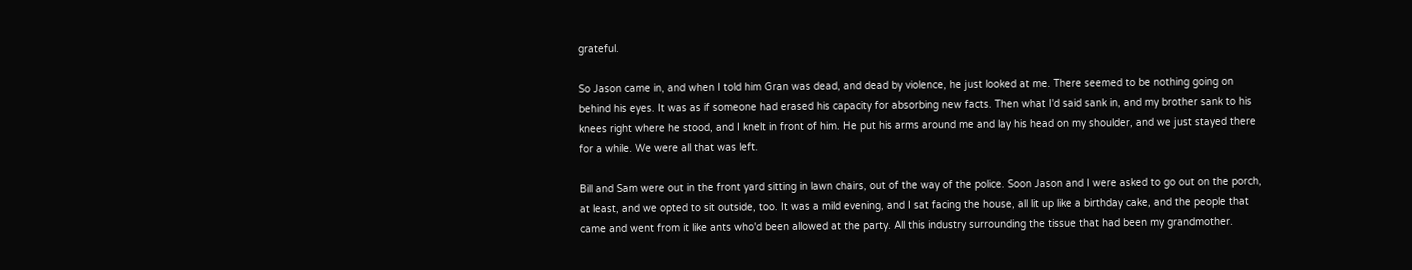grateful.

So Jason came in, and when I told him Gran was dead, and dead by violence, he just looked at me. There seemed to be nothing going on behind his eyes. It was as if someone had erased his capacity for absorbing new facts. Then what I'd said sank in, and my brother sank to his knees right where he stood, and I knelt in front of him. He put his arms around me and lay his head on my shoulder, and we just stayed there for a while. We were all that was left.

Bill and Sam were out in the front yard sitting in lawn chairs, out of the way of the police. Soon Jason and I were asked to go out on the porch, at least, and we opted to sit outside, too. It was a mild evening, and I sat facing the house, all lit up like a birthday cake, and the people that came and went from it like ants who'd been allowed at the party. All this industry surrounding the tissue that had been my grandmother.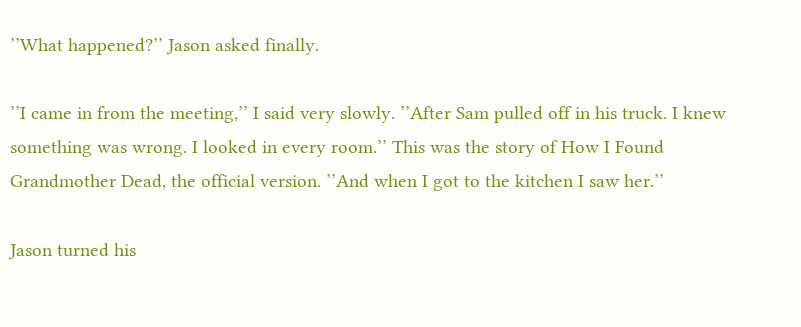’’What happened?’’ Jason asked finally.

’’I came in from the meeting,’’ I said very slowly. ’’After Sam pulled off in his truck. I knew something was wrong. I looked in every room.’’ This was the story of How I Found Grandmother Dead, the official version. ’’And when I got to the kitchen I saw her.’’

Jason turned his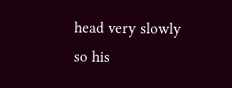head very slowly so his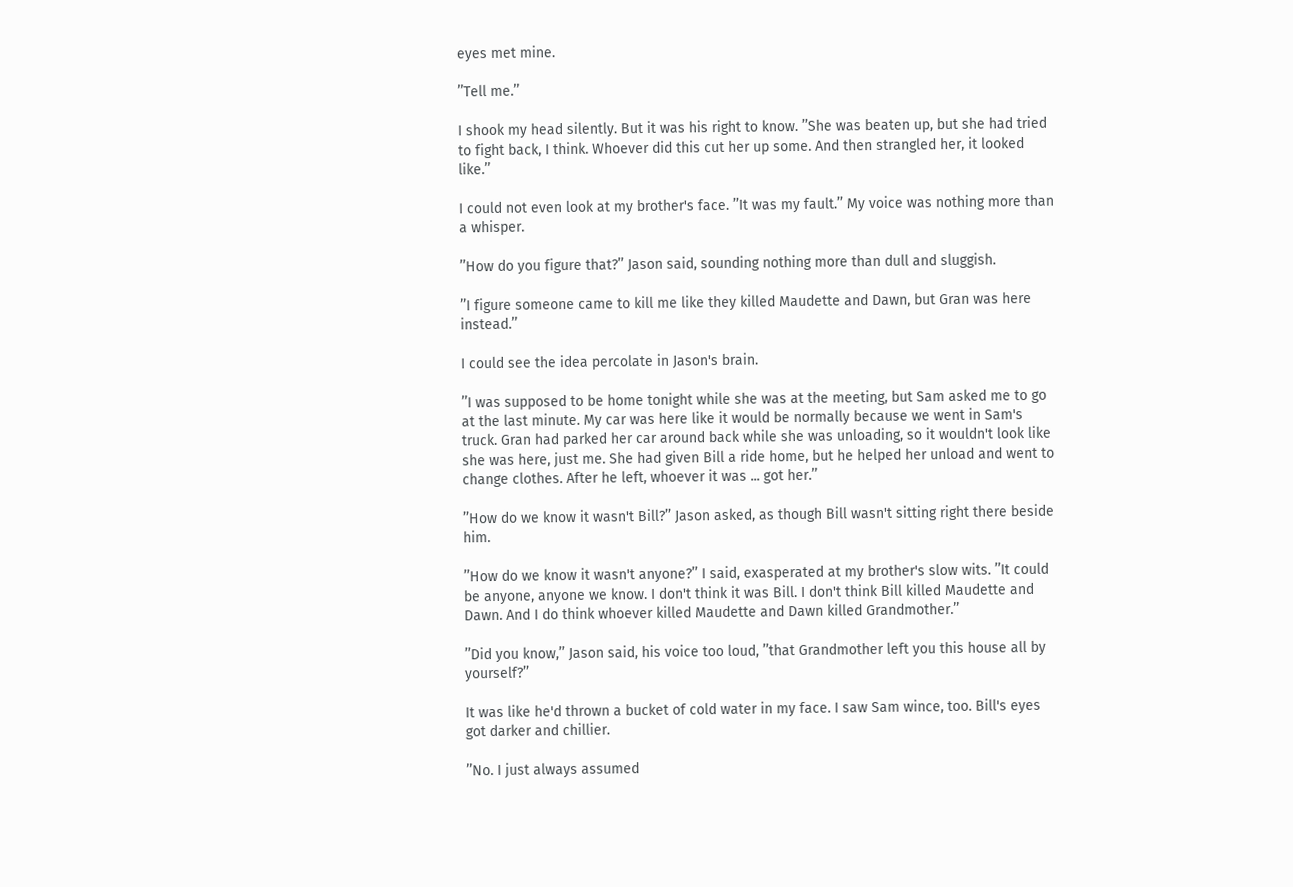eyes met mine.

’’Tell me.’’

I shook my head silently. But it was his right to know. ’’She was beaten up, but she had tried to fight back, I think. Whoever did this cut her up some. And then strangled her, it looked like.’’

I could not even look at my brother's face. ’’It was my fault.’’ My voice was nothing more than a whisper.

’’How do you figure that?’’ Jason said, sounding nothing more than dull and sluggish.

’’I figure someone came to kill me like they killed Maudette and Dawn, but Gran was here instead.’’

I could see the idea percolate in Jason's brain.

’’I was supposed to be home tonight while she was at the meeting, but Sam asked me to go at the last minute. My car was here like it would be normally because we went in Sam's truck. Gran had parked her car around back while she was unloading, so it wouldn't look like she was here, just me. She had given Bill a ride home, but he helped her unload and went to change clothes. After he left, whoever it was ... got her.’’

’’How do we know it wasn't Bill?’’ Jason asked, as though Bill wasn't sitting right there beside him.

’’How do we know it wasn't anyone?’’ I said, exasperated at my brother's slow wits. ’’It could be anyone, anyone we know. I don't think it was Bill. I don't think Bill killed Maudette and Dawn. And I do think whoever killed Maudette and Dawn killed Grandmother.’’

’’Did you know,’’ Jason said, his voice too loud, ’’that Grandmother left you this house all by yourself?’’

It was like he'd thrown a bucket of cold water in my face. I saw Sam wince, too. Bill's eyes got darker and chillier.

’’No. I just always assumed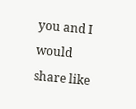you and I would share like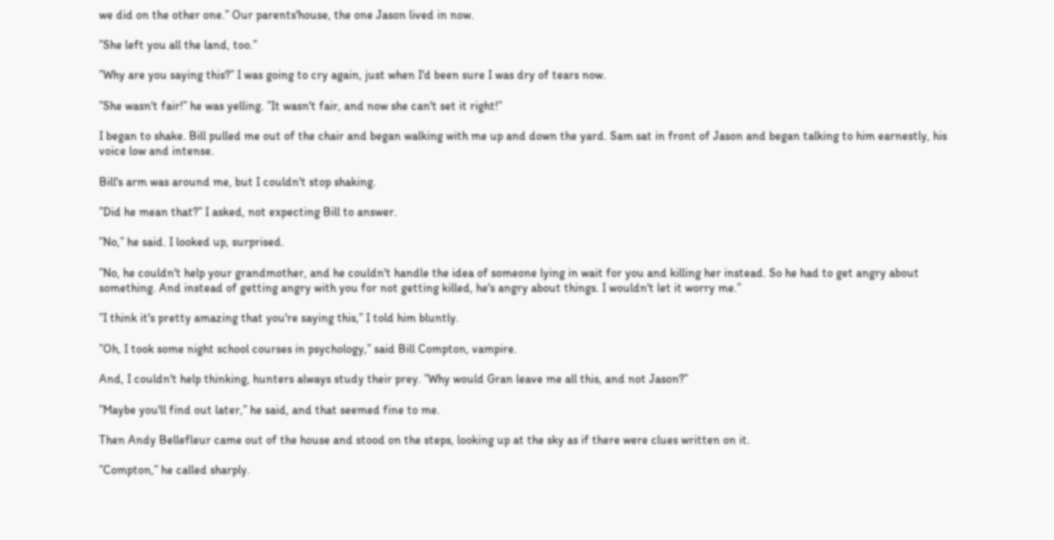we did on the other one.’’ Our parents'house, the one Jason lived in now.

’’She left you all the land, too.’’

’’Why are you saying this?’’ I was going to cry again, just when I'd been sure I was dry of tears now.

’’She wasn't fair!’’ he was yelling. ’’It wasn't fair, and now she can't set it right!’’

I began to shake. Bill pulled me out of the chair and began walking with me up and down the yard. Sam sat in front of Jason and began talking to him earnestly, his voice low and intense.

Bill's arm was around me, but I couldn't stop shaking.

’’Did he mean that?’’ I asked, not expecting Bill to answer.

’’No,’’ he said. I looked up, surprised.

’’No, he couldn't help your grandmother, and he couldn't handle the idea of someone lying in wait for you and killing her instead. So he had to get angry about something. And instead of getting angry with you for not getting killed, he's angry about things. I wouldn't let it worry me.’’

’’I think it's pretty amazing that you're saying this,’’ I told him bluntly.

’’Oh, I took some night school courses in psychology,’’ said Bill Compton, vampire.

And, I couldn't help thinking, hunters always study their prey. ’’Why would Gran leave me all this, and not Jason?’’

’’Maybe you'll find out later,’’ he said, and that seemed fine to me.

Then Andy Bellefleur came out of the house and stood on the steps, looking up at the sky as if there were clues written on it.

’’Compton,’’ he called sharply.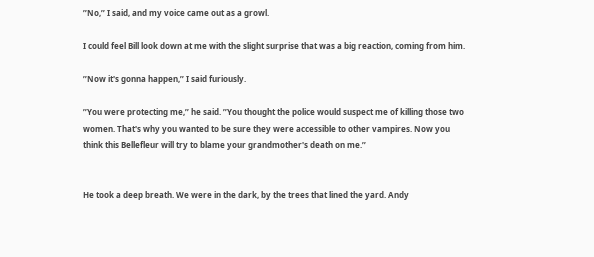’’No,’’ I said, and my voice came out as a growl.

I could feel Bill look down at me with the slight surprise that was a big reaction, coming from him.

’’Now it's gonna happen,’’ I said furiously.

’’You were protecting me,’’ he said. ’’You thought the police would suspect me of killing those two women. That's why you wanted to be sure they were accessible to other vampires. Now you think this Bellefleur will try to blame your grandmother's death on me.’’


He took a deep breath. We were in the dark, by the trees that lined the yard. Andy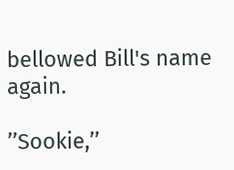bellowed Bill's name again.

’’Sookie,’’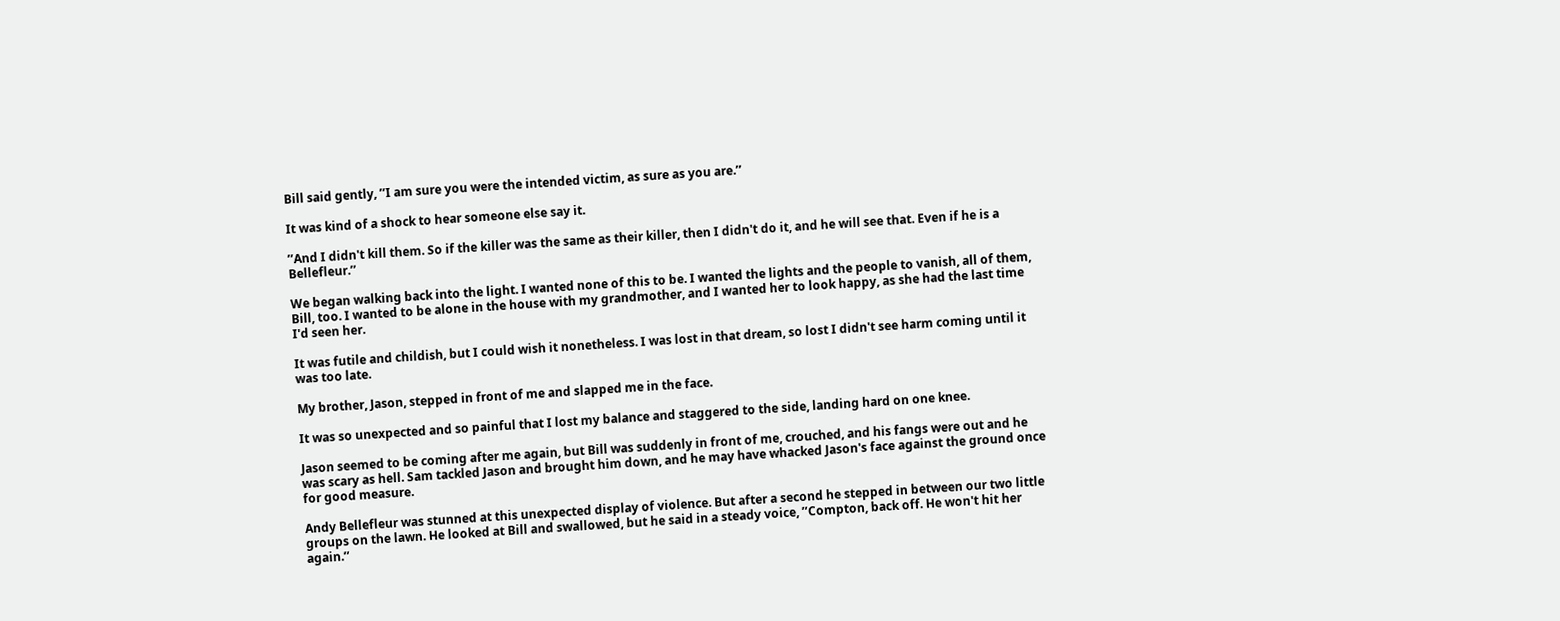Bill said gently, ’’I am sure you were the intended victim, as sure as you are.’’

It was kind of a shock to hear someone else say it.

’’And I didn't kill them. So if the killer was the same as their killer, then I didn't do it, and he will see that. Even if he is a Bellefleur.’’

We began walking back into the light. I wanted none of this to be. I wanted the lights and the people to vanish, all of them, Bill, too. I wanted to be alone in the house with my grandmother, and I wanted her to look happy, as she had the last time I'd seen her.

It was futile and childish, but I could wish it nonetheless. I was lost in that dream, so lost I didn't see harm coming until it was too late.

My brother, Jason, stepped in front of me and slapped me in the face.

It was so unexpected and so painful that I lost my balance and staggered to the side, landing hard on one knee.

Jason seemed to be coming after me again, but Bill was suddenly in front of me, crouched, and his fangs were out and he was scary as hell. Sam tackled Jason and brought him down, and he may have whacked Jason's face against the ground once for good measure.

Andy Bellefleur was stunned at this unexpected display of violence. But after a second he stepped in between our two little groups on the lawn. He looked at Bill and swallowed, but he said in a steady voice, ’’Compton, back off. He won't hit her again.’’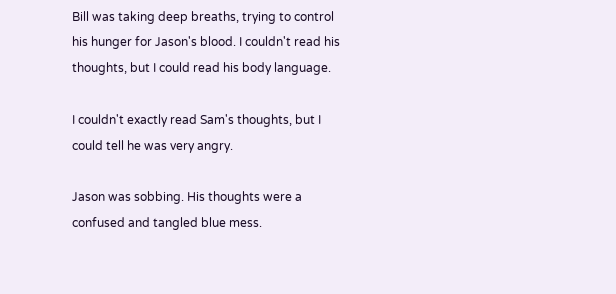Bill was taking deep breaths, trying to control his hunger for Jason's blood. I couldn't read his thoughts, but I could read his body language.

I couldn't exactly read Sam's thoughts, but I could tell he was very angry.

Jason was sobbing. His thoughts were a confused and tangled blue mess.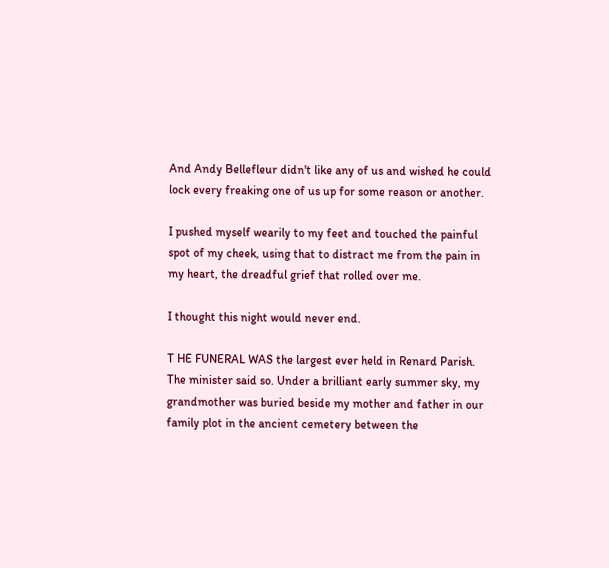And Andy Bellefleur didn't like any of us and wished he could lock every freaking one of us up for some reason or another.

I pushed myself wearily to my feet and touched the painful spot of my cheek, using that to distract me from the pain in my heart, the dreadful grief that rolled over me.

I thought this night would never end.

T HE FUNERAL WAS the largest ever held in Renard Parish. The minister said so. Under a brilliant early summer sky, my grandmother was buried beside my mother and father in our family plot in the ancient cemetery between the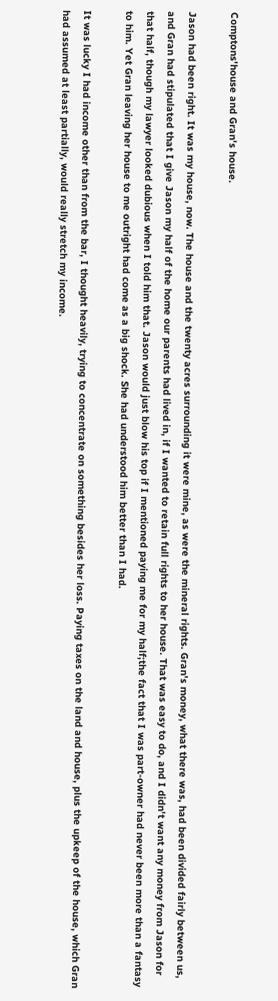Comptons'house and Gran's house.

Jason had been right. It was my house, now. The house and the twenty acres surrounding it were mine, as were the mineral rights. Gran's money, what there was, had been divided fairly between us, and Gran had stipulated that I give Jason my half of the home our parents had lived in, if I wanted to retain full rights to her house. That was easy to do, and I didn't want any money from Jason for that half, though my lawyer looked dubious when I told him that. Jason would just blow his top if I mentioned paying me for my half;the fact that I was part-owner had never been more than a fantasy to him. Yet Gran leaving her house to me outright had come as a big shock. She had understood him better than I had.

It was lucky I had income other than from the bar, I thought heavily, trying to concentrate on something besides her loss. Paying taxes on the land and house, plus the upkeep of the house, which Gran had assumed at least partially, would really stretch my income.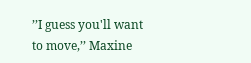’’I guess you'll want to move,’’ Maxine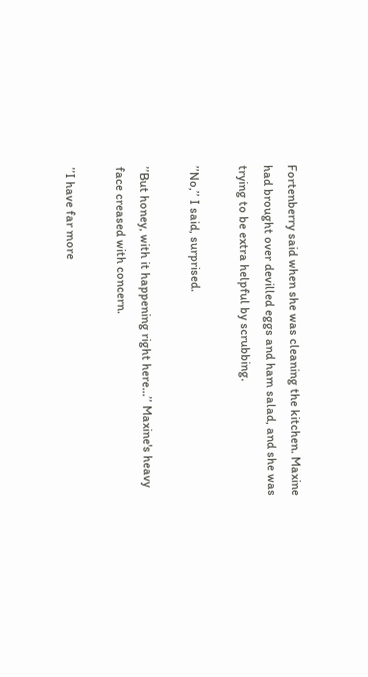Fortenberry said when she was cleaning the kitchen. Maxine had brought over devilled eggs and ham salad, and she was trying to be extra helpful by scrubbing.

’’No,’’ I said, surprised.

’’But honey, with it happening right here...’’ Maxine's heavy face creased with concern.

’’I have far more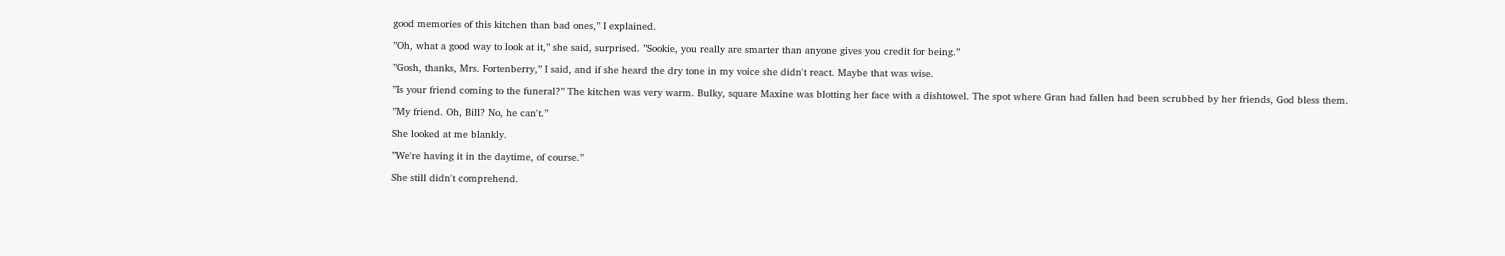good memories of this kitchen than bad ones,’’ I explained.

’’Oh, what a good way to look at it,’’ she said, surprised. ’’Sookie, you really are smarter than anyone gives you credit for being.’’

’’Gosh, thanks, Mrs. Fortenberry,’’ I said, and if she heard the dry tone in my voice she didn't react. Maybe that was wise.

’’Is your friend coming to the funeral?’’ The kitchen was very warm. Bulky, square Maxine was blotting her face with a dishtowel. The spot where Gran had fallen had been scrubbed by her friends, God bless them.

’’My friend. Oh, Bill? No, he can't.’’

She looked at me blankly.

’’We're having it in the daytime, of course.’’

She still didn't comprehend.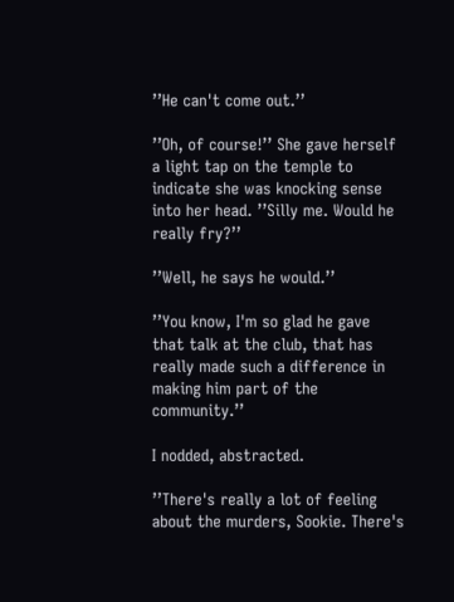’’He can't come out.’’

’’Oh, of course!’’ She gave herself a light tap on the temple to indicate she was knocking sense into her head. ’’Silly me. Would he really fry?’’

’’Well, he says he would.’’

’’You know, I'm so glad he gave that talk at the club, that has really made such a difference in making him part of the community.’’

I nodded, abstracted.

’’There's really a lot of feeling about the murders, Sookie. There's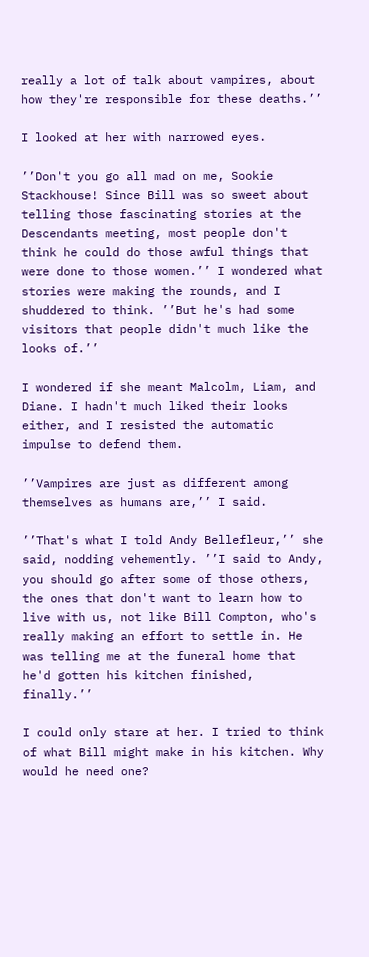really a lot of talk about vampires, about how they're responsible for these deaths.’’

I looked at her with narrowed eyes.

’’Don't you go all mad on me, Sookie Stackhouse! Since Bill was so sweet about telling those fascinating stories at the Descendants meeting, most people don't think he could do those awful things that were done to those women.’’ I wondered what stories were making the rounds, and I shuddered to think. ’’But he's had some visitors that people didn't much like the looks of.’’

I wondered if she meant Malcolm, Liam, and Diane. I hadn't much liked their looks either, and I resisted the automatic impulse to defend them.

’’Vampires are just as different among themselves as humans are,’’ I said.

’’That's what I told Andy Bellefleur,’’ she said, nodding vehemently. ’’I said to Andy, you should go after some of those others, the ones that don't want to learn how to live with us, not like Bill Compton, who's really making an effort to settle in. He was telling me at the funeral home that he'd gotten his kitchen finished, finally.’’

I could only stare at her. I tried to think of what Bill might make in his kitchen. Why would he need one?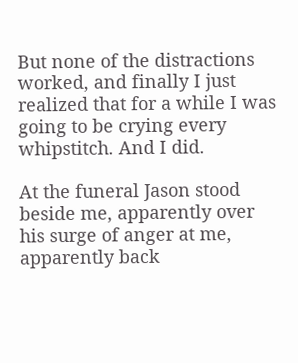But none of the distractions worked, and finally I just realized that for a while I was going to be crying every whipstitch. And I did.

At the funeral Jason stood beside me, apparently over his surge of anger at me, apparently back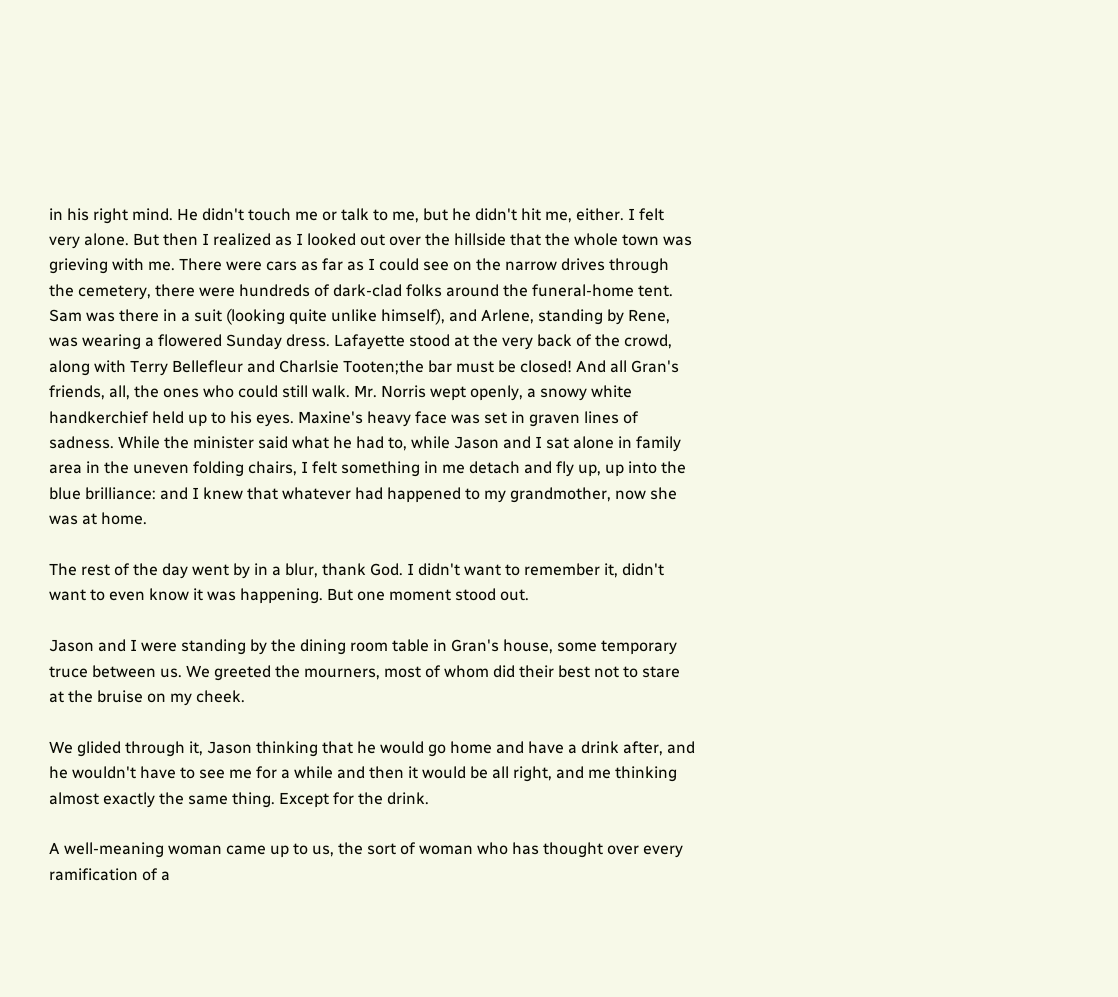in his right mind. He didn't touch me or talk to me, but he didn't hit me, either. I felt very alone. But then I realized as I looked out over the hillside that the whole town was grieving with me. There were cars as far as I could see on the narrow drives through the cemetery, there were hundreds of dark-clad folks around the funeral-home tent. Sam was there in a suit (looking quite unlike himself), and Arlene, standing by Rene, was wearing a flowered Sunday dress. Lafayette stood at the very back of the crowd, along with Terry Bellefleur and Charlsie Tooten;the bar must be closed! And all Gran's friends, all, the ones who could still walk. Mr. Norris wept openly, a snowy white handkerchief held up to his eyes. Maxine's heavy face was set in graven lines of sadness. While the minister said what he had to, while Jason and I sat alone in family area in the uneven folding chairs, I felt something in me detach and fly up, up into the blue brilliance: and I knew that whatever had happened to my grandmother, now she was at home.

The rest of the day went by in a blur, thank God. I didn't want to remember it, didn't want to even know it was happening. But one moment stood out.

Jason and I were standing by the dining room table in Gran's house, some temporary truce between us. We greeted the mourners, most of whom did their best not to stare at the bruise on my cheek.

We glided through it, Jason thinking that he would go home and have a drink after, and he wouldn't have to see me for a while and then it would be all right, and me thinking almost exactly the same thing. Except for the drink.

A well-meaning woman came up to us, the sort of woman who has thought over every ramification of a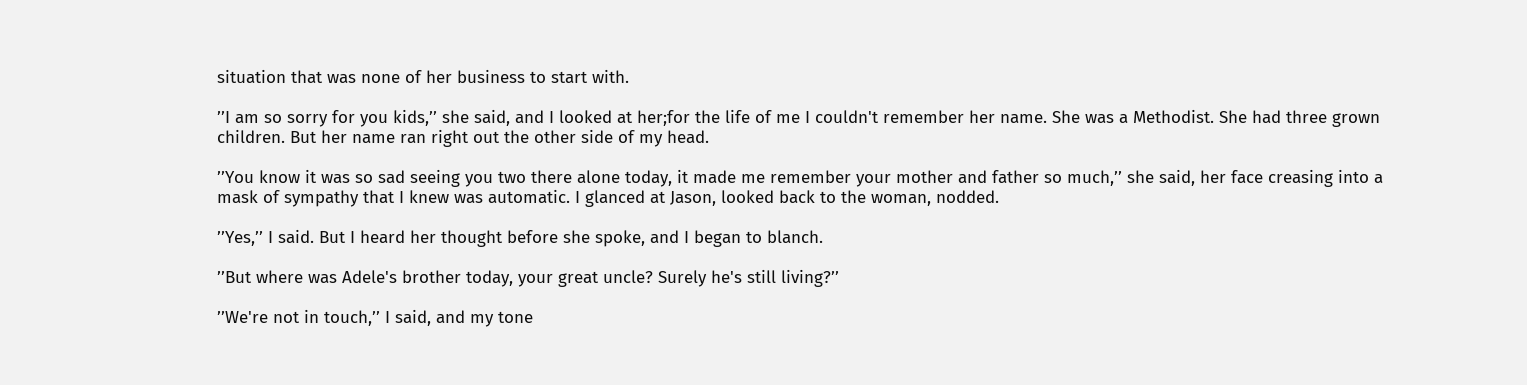situation that was none of her business to start with.

’’I am so sorry for you kids,’’ she said, and I looked at her;for the life of me I couldn't remember her name. She was a Methodist. She had three grown children. But her name ran right out the other side of my head.

’’You know it was so sad seeing you two there alone today, it made me remember your mother and father so much,’’ she said, her face creasing into a mask of sympathy that I knew was automatic. I glanced at Jason, looked back to the woman, nodded.

’’Yes,’’ I said. But I heard her thought before she spoke, and I began to blanch.

’’But where was Adele's brother today, your great uncle? Surely he's still living?’’

’’We're not in touch,’’ I said, and my tone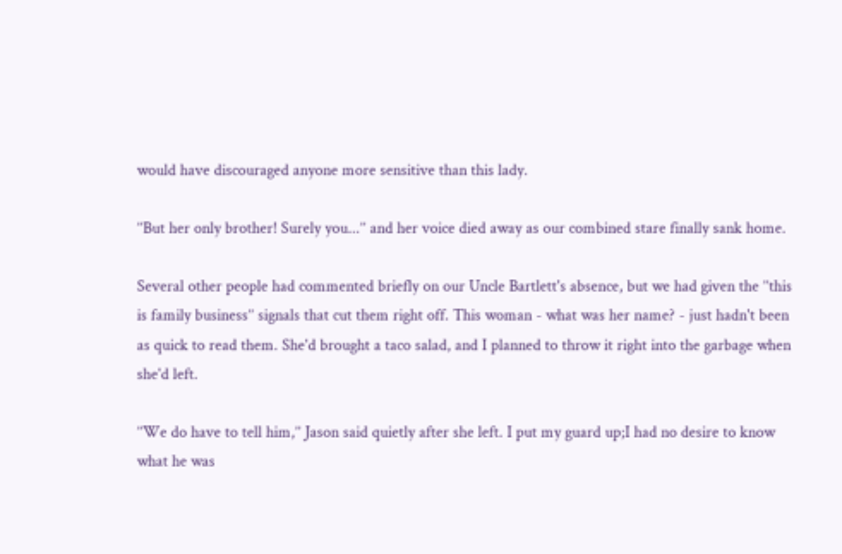would have discouraged anyone more sensitive than this lady.

’’But her only brother! Surely you...’’ and her voice died away as our combined stare finally sank home.

Several other people had commented briefly on our Uncle Bartlett's absence, but we had given the ’’this is family business’’ signals that cut them right off. This woman - what was her name? - just hadn't been as quick to read them. She'd brought a taco salad, and I planned to throw it right into the garbage when she'd left.

’’We do have to tell him,’’ Jason said quietly after she left. I put my guard up;I had no desire to know what he was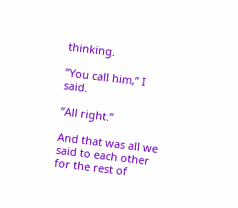thinking.

’’You call him,’’ I said.

’’All right.’’

And that was all we said to each other for the rest of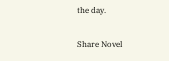the day.

Share Novel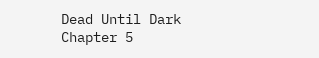Dead Until Dark Chapter 5